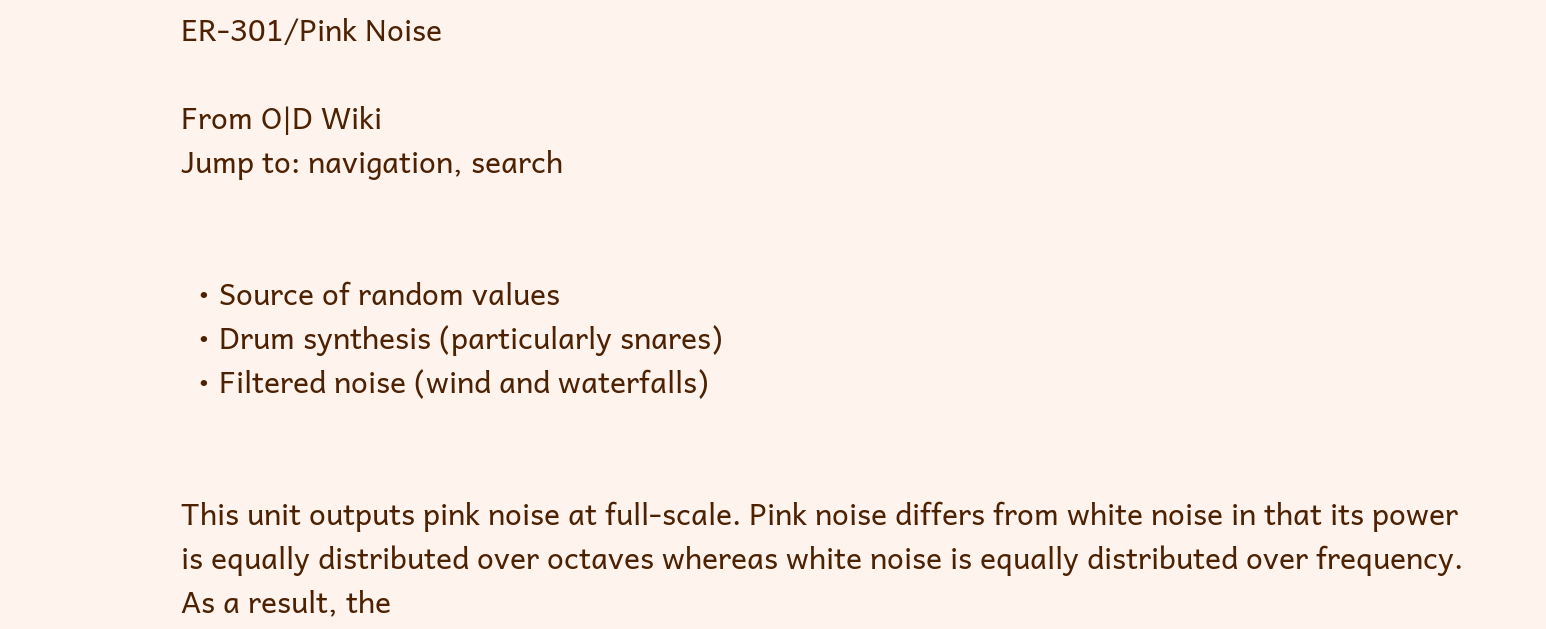ER-301/Pink Noise

From O|D Wiki
Jump to: navigation, search


  • Source of random values
  • Drum synthesis (particularly snares)
  • Filtered noise (wind and waterfalls)


This unit outputs pink noise at full-scale. Pink noise differs from white noise in that its power is equally distributed over octaves whereas white noise is equally distributed over frequency. As a result, the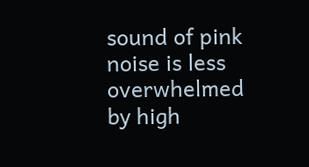sound of pink noise is less overwhelmed by high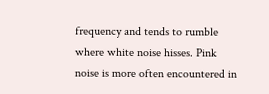frequency and tends to rumble where white noise hisses. Pink noise is more often encountered in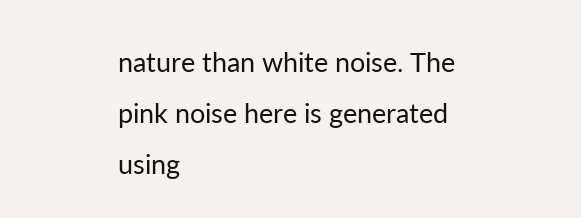nature than white noise. The pink noise here is generated using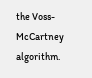the Voss-McCartney algorithm.